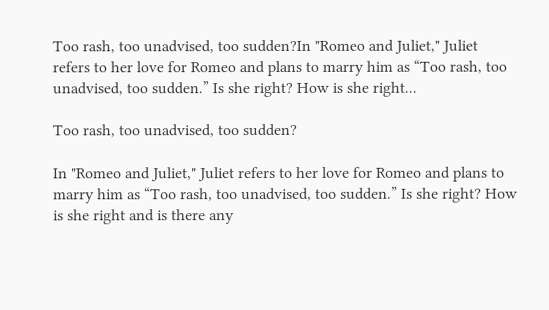Too rash, too unadvised, too sudden?In "Romeo and Juliet," Juliet refers to her love for Romeo and plans to marry him as “Too rash, too unadvised, too sudden.” Is she right? How is she right...

Too rash, too unadvised, too sudden?

In "Romeo and Juliet," Juliet refers to her love for Romeo and plans to marry him as “Too rash, too unadvised, too sudden.” Is she right? How is she right and is there any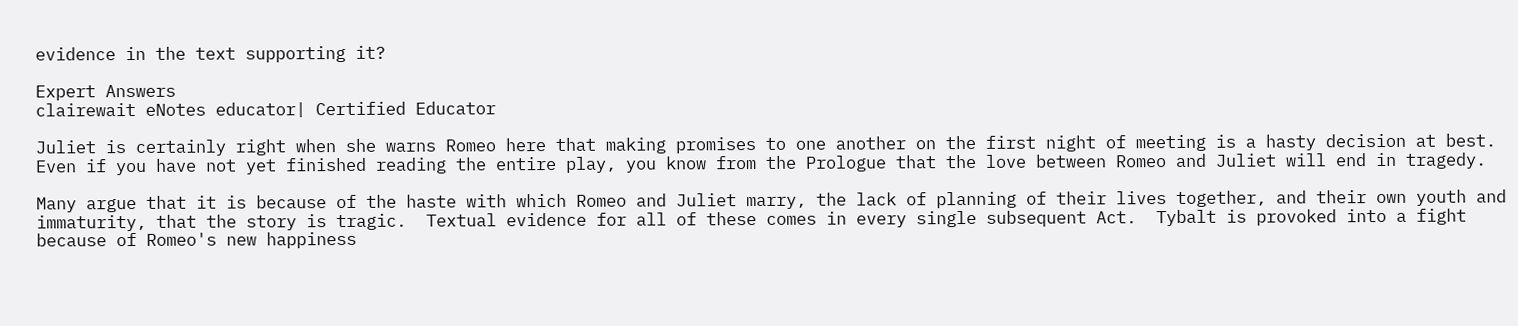evidence in the text supporting it?

Expert Answers
clairewait eNotes educator| Certified Educator

Juliet is certainly right when she warns Romeo here that making promises to one another on the first night of meeting is a hasty decision at best.  Even if you have not yet finished reading the entire play, you know from the Prologue that the love between Romeo and Juliet will end in tragedy.

Many argue that it is because of the haste with which Romeo and Juliet marry, the lack of planning of their lives together, and their own youth and immaturity, that the story is tragic.  Textual evidence for all of these comes in every single subsequent Act.  Tybalt is provoked into a fight because of Romeo's new happiness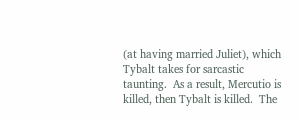(at having married Juliet), which Tybalt takes for sarcastic taunting.  As a result, Mercutio is killed, then Tybalt is killed.  The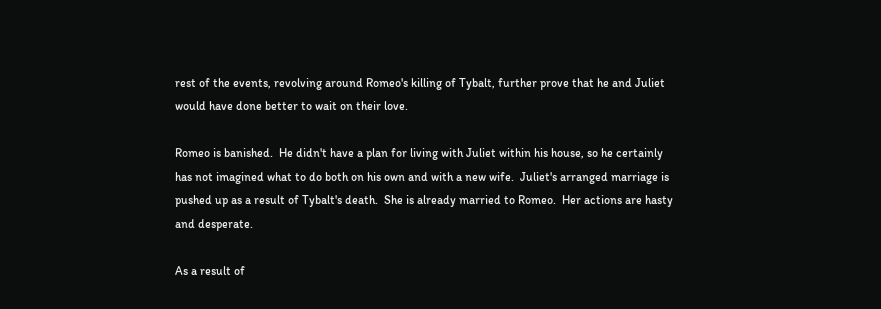rest of the events, revolving around Romeo's killing of Tybalt, further prove that he and Juliet would have done better to wait on their love.

Romeo is banished.  He didn't have a plan for living with Juliet within his house, so he certainly has not imagined what to do both on his own and with a new wife.  Juliet's arranged marriage is pushed up as a result of Tybalt's death.  She is already married to Romeo.  Her actions are hasty and desperate.

As a result of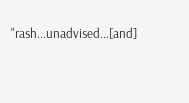"rash...unadvised...[and]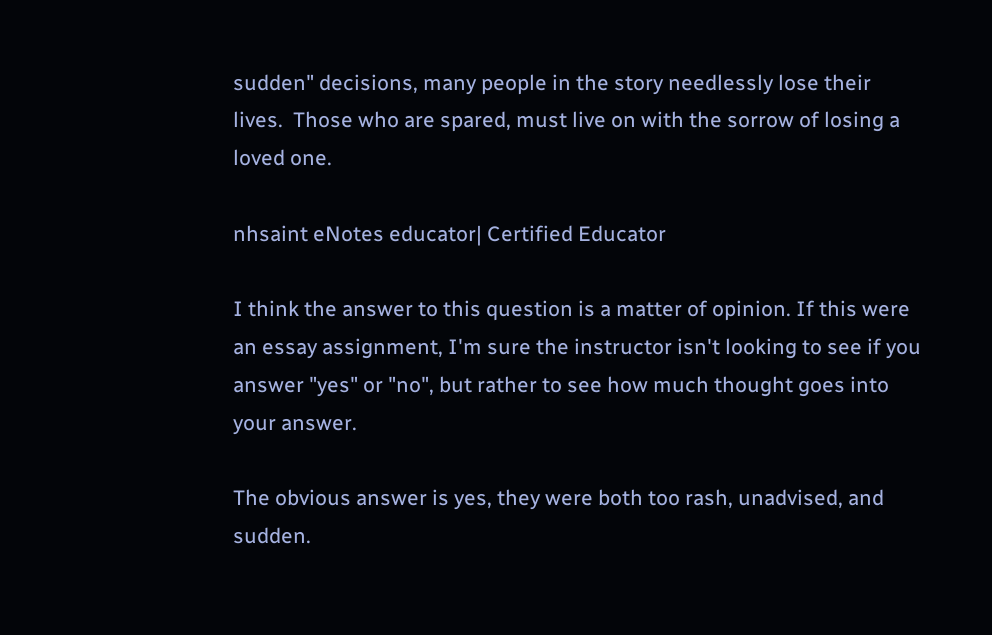sudden" decisions, many people in the story needlessly lose their lives.  Those who are spared, must live on with the sorrow of losing a loved one.

nhsaint eNotes educator| Certified Educator

I think the answer to this question is a matter of opinion. If this were an essay assignment, I'm sure the instructor isn't looking to see if you answer "yes" or "no", but rather to see how much thought goes into your answer.

The obvious answer is yes, they were both too rash, unadvised, and sudden.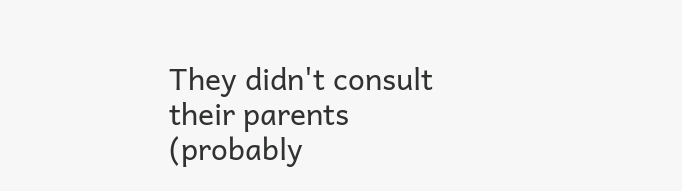They didn't consult their parents (probably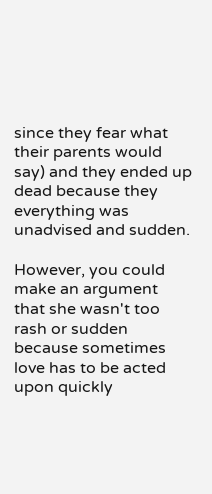since they fear what their parents would say) and they ended up dead because they everything was unadvised and sudden.

However, you could make an argument that she wasn't too rash or sudden because sometimes love has to be acted upon quickly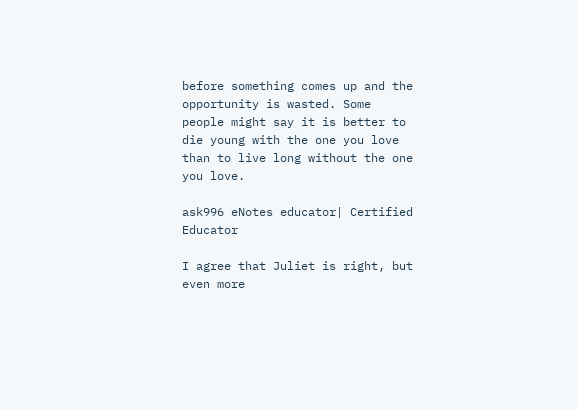before something comes up and the opportunity is wasted. Some people might say it is better to die young with the one you love than to live long without the one you love.

ask996 eNotes educator| Certified Educator

I agree that Juliet is right, but even more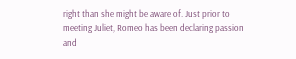right than she might be aware of. Just prior to meeting Juliet, Romeo has been declaring passion and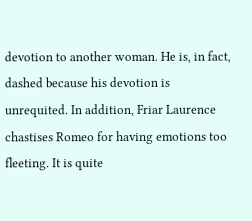devotion to another woman. He is, in fact, dashed because his devotion is unrequited. In addition, Friar Laurence chastises Romeo for having emotions too fleeting. It is quite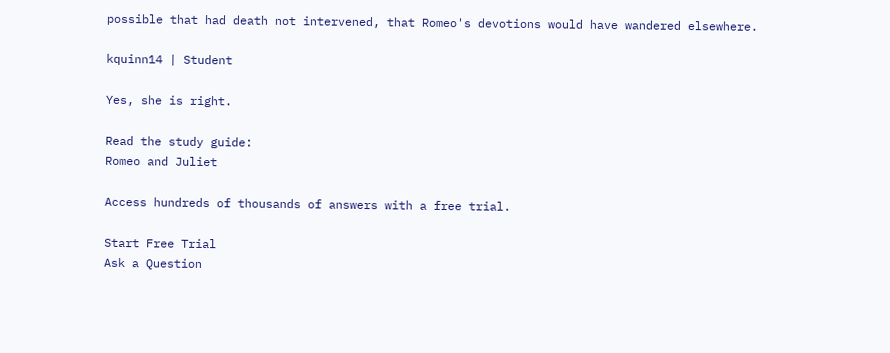possible that had death not intervened, that Romeo's devotions would have wandered elsewhere.

kquinn14 | Student

Yes, she is right.

Read the study guide:
Romeo and Juliet

Access hundreds of thousands of answers with a free trial.

Start Free Trial
Ask a Question